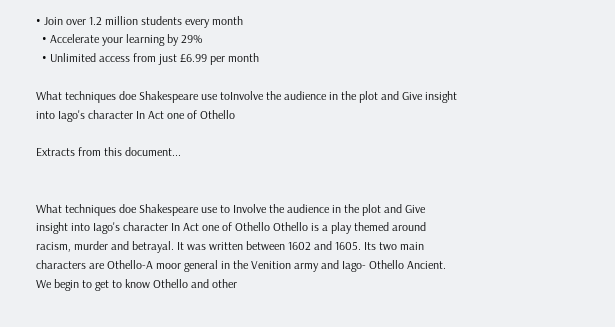• Join over 1.2 million students every month
  • Accelerate your learning by 29%
  • Unlimited access from just £6.99 per month

What techniques doe Shakespeare use toInvolve the audience in the plot and Give insight into Iago's character In Act one of Othello

Extracts from this document...


What techniques doe Shakespeare use to Involve the audience in the plot and Give insight into Iago's character In Act one of Othello Othello is a play themed around racism, murder and betrayal. It was written between 1602 and 1605. Its two main characters are Othello-A moor general in the Venition army and Iago- Othello Ancient. We begin to get to know Othello and other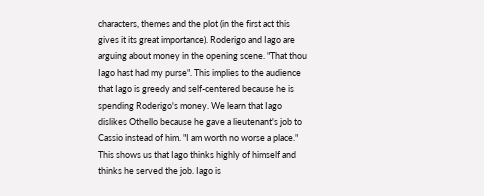characters, themes and the plot (in the first act this gives it its great importance). Roderigo and Iago are arguing about money in the opening scene. "That thou Iago hast had my purse". This implies to the audience that Iago is greedy and self-centered because he is spending Roderigo's money. We learn that Iago dislikes Othello because he gave a lieutenant's job to Cassio instead of him. "I am worth no worse a place." This shows us that Iago thinks highly of himself and thinks he served the job. Iago is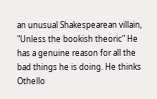an unusual Shakespearean villain, "Unless the bookish theoric" He has a genuine reason for all the bad things he is doing. He thinks Othello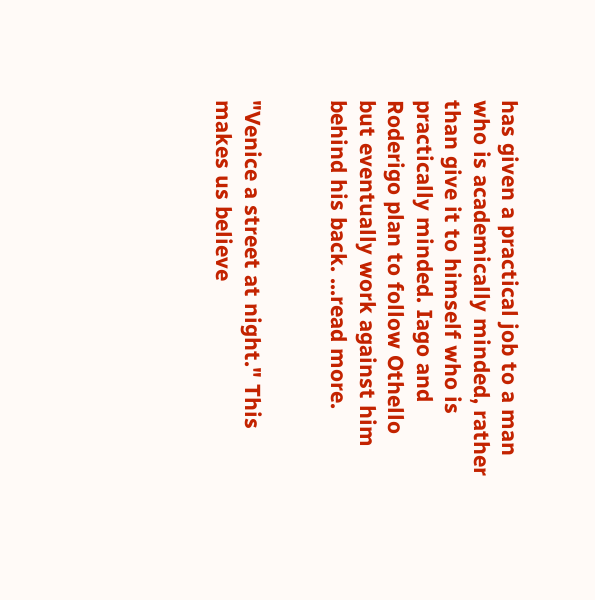has given a practical job to a man who is academically minded, rather than give it to himself who is practically minded. Iago and Roderigo plan to follow Othello but eventually work against him behind his back. ...read more.


"Venice a street at night." This makes us believe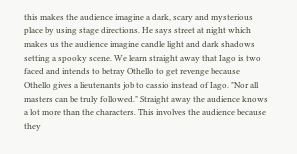this makes the audience imagine a dark, scary and mysterious place by using stage directions. He says street at night which makes us the audience imagine candle light and dark shadows setting a spooky scene. We learn straight away that Iago is two faced and intends to betray Othello to get revenge because Othello gives a lieutenants job to cassio instead of Iago. "Nor all masters can be truly followed." Straight away the audience knows a lot more than the characters. This involves the audience because they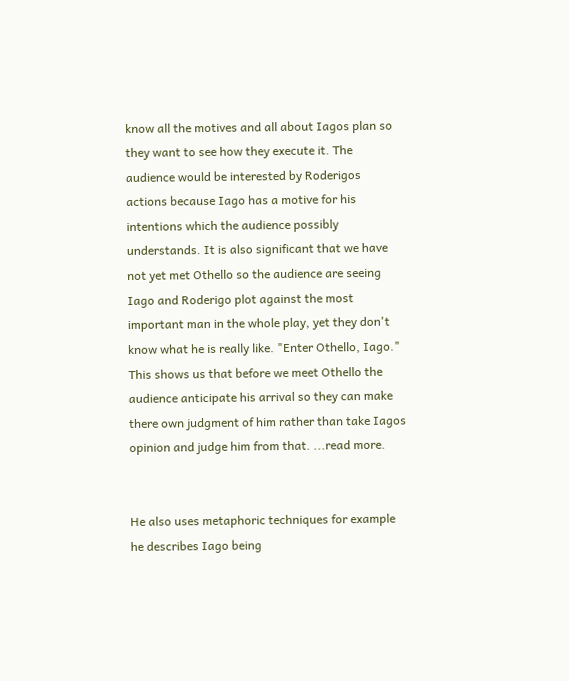know all the motives and all about Iagos plan so they want to see how they execute it. The audience would be interested by Roderigos actions because Iago has a motive for his intentions which the audience possibly understands. It is also significant that we have not yet met Othello so the audience are seeing Iago and Roderigo plot against the most important man in the whole play, yet they don't know what he is really like. "Enter Othello, Iago." This shows us that before we meet Othello the audience anticipate his arrival so they can make there own judgment of him rather than take Iagos opinion and judge him from that. ...read more.


He also uses metaphoric techniques for example he describes Iago being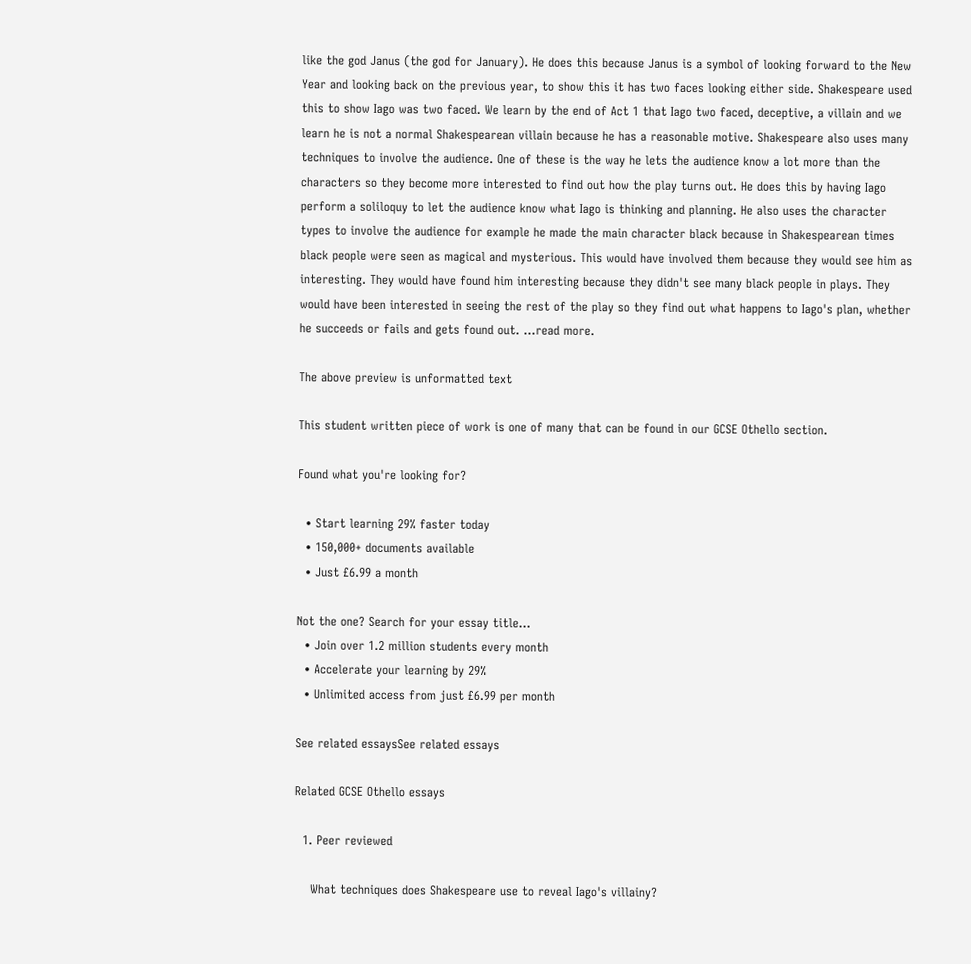like the god Janus (the god for January). He does this because Janus is a symbol of looking forward to the New Year and looking back on the previous year, to show this it has two faces looking either side. Shakespeare used this to show Iago was two faced. We learn by the end of Act 1 that Iago two faced, deceptive, a villain and we learn he is not a normal Shakespearean villain because he has a reasonable motive. Shakespeare also uses many techniques to involve the audience. One of these is the way he lets the audience know a lot more than the characters so they become more interested to find out how the play turns out. He does this by having Iago perform a soliloquy to let the audience know what Iago is thinking and planning. He also uses the character types to involve the audience for example he made the main character black because in Shakespearean times black people were seen as magical and mysterious. This would have involved them because they would see him as interesting. They would have found him interesting because they didn't see many black people in plays. They would have been interested in seeing the rest of the play so they find out what happens to Iago's plan, whether he succeeds or fails and gets found out. ...read more.

The above preview is unformatted text

This student written piece of work is one of many that can be found in our GCSE Othello section.

Found what you're looking for?

  • Start learning 29% faster today
  • 150,000+ documents available
  • Just £6.99 a month

Not the one? Search for your essay title...
  • Join over 1.2 million students every month
  • Accelerate your learning by 29%
  • Unlimited access from just £6.99 per month

See related essaysSee related essays

Related GCSE Othello essays

  1. Peer reviewed

    What techniques does Shakespeare use to reveal Iago's villainy?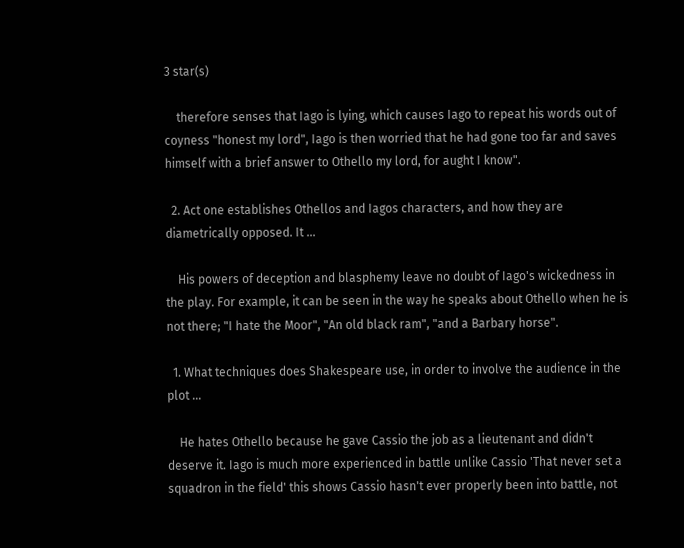3 star(s)

    therefore senses that Iago is lying, which causes Iago to repeat his words out of coyness "honest my lord", Iago is then worried that he had gone too far and saves himself with a brief answer to Othello my lord, for aught I know".

  2. Act one establishes Othellos and Iagos characters, and how they are diametrically opposed. It ...

    His powers of deception and blasphemy leave no doubt of Iago's wickedness in the play. For example, it can be seen in the way he speaks about Othello when he is not there; "I hate the Moor", "An old black ram", "and a Barbary horse".

  1. What techniques does Shakespeare use, in order to involve the audience in the plot ...

    He hates Othello because he gave Cassio the job as a lieutenant and didn't deserve it. Iago is much more experienced in battle unlike Cassio 'That never set a squadron in the field' this shows Cassio hasn't ever properly been into battle, not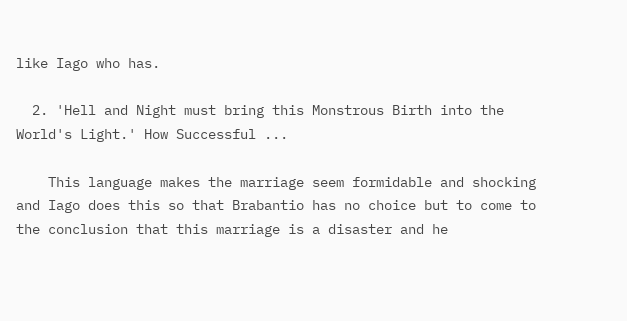like Iago who has.

  2. 'Hell and Night must bring this Monstrous Birth into the World's Light.' How Successful ...

    This language makes the marriage seem formidable and shocking and Iago does this so that Brabantio has no choice but to come to the conclusion that this marriage is a disaster and he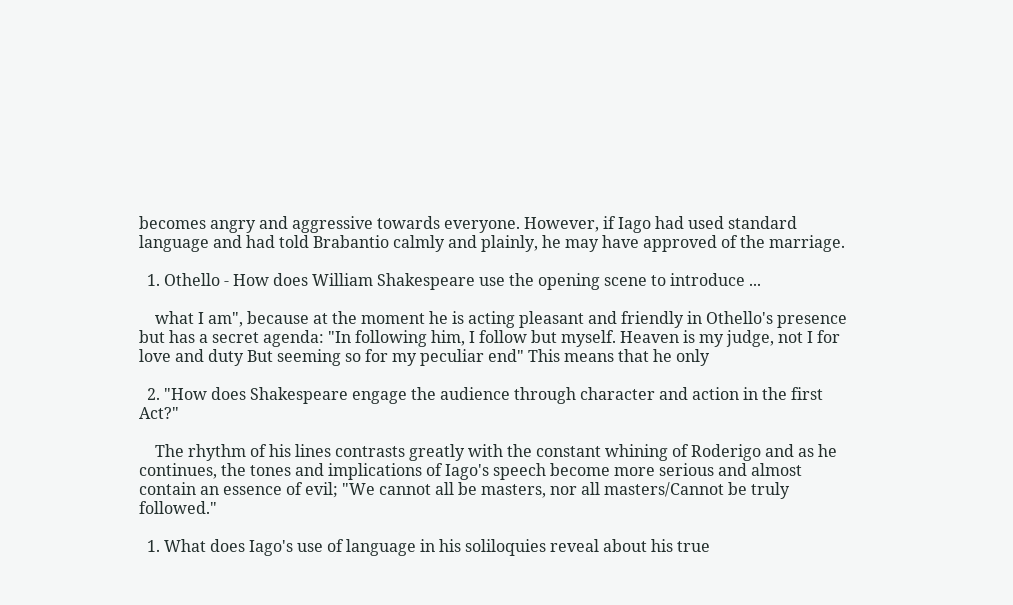becomes angry and aggressive towards everyone. However, if Iago had used standard language and had told Brabantio calmly and plainly, he may have approved of the marriage.

  1. Othello - How does William Shakespeare use the opening scene to introduce ...

    what I am", because at the moment he is acting pleasant and friendly in Othello's presence but has a secret agenda: "In following him, I follow but myself. Heaven is my judge, not I for love and duty But seeming so for my peculiar end" This means that he only

  2. "How does Shakespeare engage the audience through character and action in the first Act?"

    The rhythm of his lines contrasts greatly with the constant whining of Roderigo and as he continues, the tones and implications of Iago's speech become more serious and almost contain an essence of evil; "We cannot all be masters, nor all masters/Cannot be truly followed."

  1. What does Iago's use of language in his soliloquies reveal about his true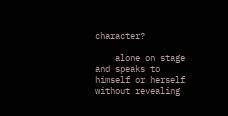character?

    alone on stage and speaks to himself or herself without revealing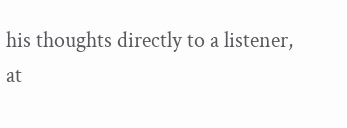his thoughts directly to a listener, at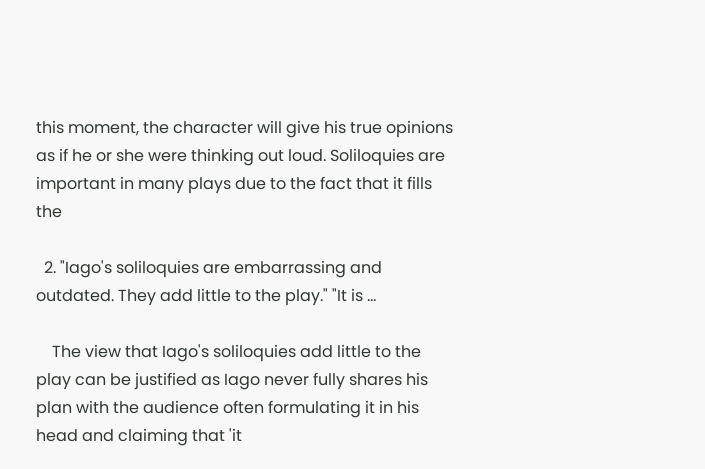this moment, the character will give his true opinions as if he or she were thinking out loud. Soliloquies are important in many plays due to the fact that it fills the

  2. "Iago's soliloquies are embarrassing and outdated. They add little to the play." "It is ...

    The view that Iago's soliloquies add little to the play can be justified as Iago never fully shares his plan with the audience often formulating it in his head and claiming that 'it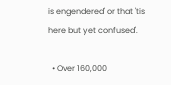is engendered' or that 'tis here but yet confused'.

  • Over 160,000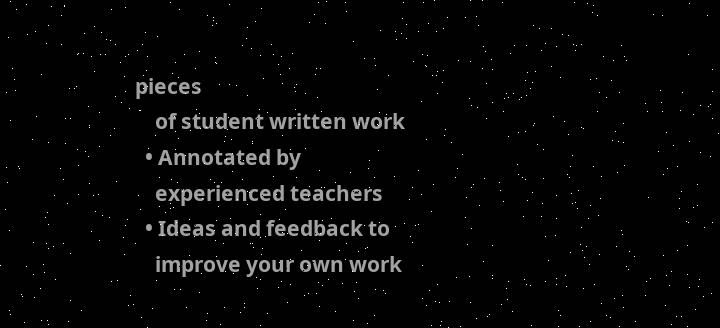pieces
    of student written work
  • Annotated by
    experienced teachers
  • Ideas and feedback to
    improve your own work